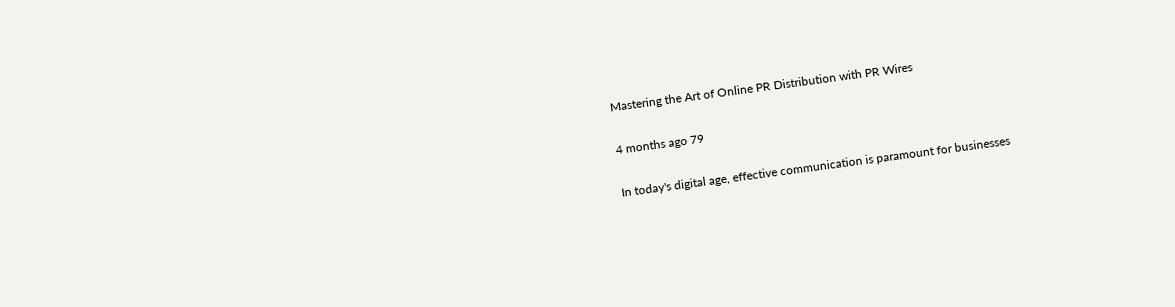Mastering the Art of Online PR Distribution with PR Wires

4 months ago 79

In today's digital age, effective communication is paramount for businesses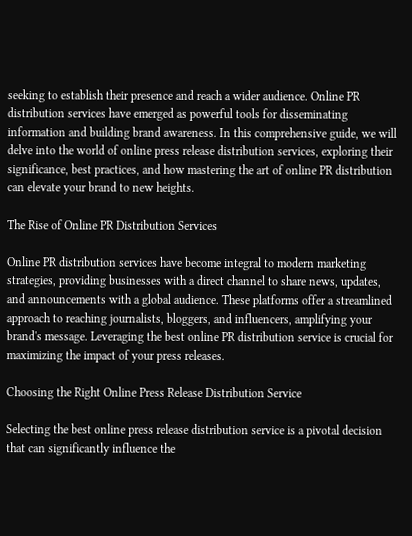seeking to establish their presence and reach a wider audience. Online PR distribution services have emerged as powerful tools for disseminating information and building brand awareness. In this comprehensive guide, we will delve into the world of online press release distribution services, exploring their significance, best practices, and how mastering the art of online PR distribution can elevate your brand to new heights.

The Rise of Online PR Distribution Services

Online PR distribution services have become integral to modern marketing strategies, providing businesses with a direct channel to share news, updates, and announcements with a global audience. These platforms offer a streamlined approach to reaching journalists, bloggers, and influencers, amplifying your brand's message. Leveraging the best online PR distribution service is crucial for maximizing the impact of your press releases.

Choosing the Right Online Press Release Distribution Service

Selecting the best online press release distribution service is a pivotal decision that can significantly influence the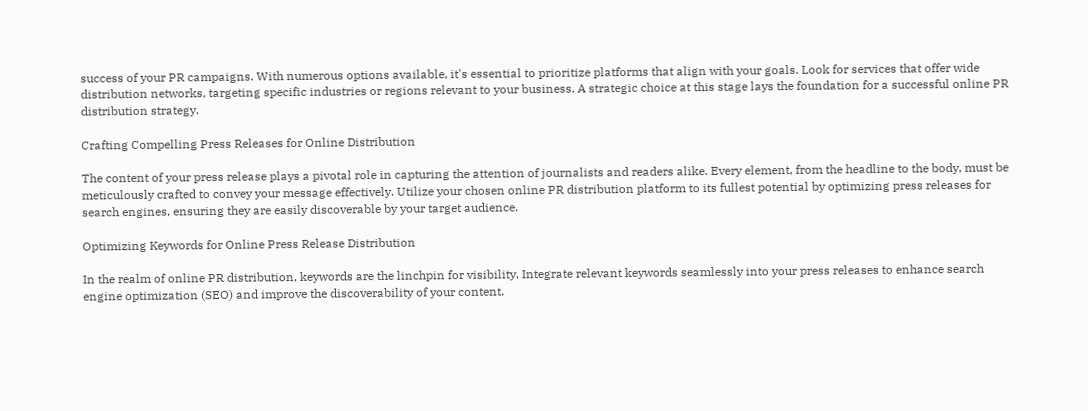success of your PR campaigns. With numerous options available, it's essential to prioritize platforms that align with your goals. Look for services that offer wide distribution networks, targeting specific industries or regions relevant to your business. A strategic choice at this stage lays the foundation for a successful online PR distribution strategy.

Crafting Compelling Press Releases for Online Distribution

The content of your press release plays a pivotal role in capturing the attention of journalists and readers alike. Every element, from the headline to the body, must be meticulously crafted to convey your message effectively. Utilize your chosen online PR distribution platform to its fullest potential by optimizing press releases for search engines, ensuring they are easily discoverable by your target audience.

Optimizing Keywords for Online Press Release Distribution

In the realm of online PR distribution, keywords are the linchpin for visibility. Integrate relevant keywords seamlessly into your press releases to enhance search engine optimization (SEO) and improve the discoverability of your content.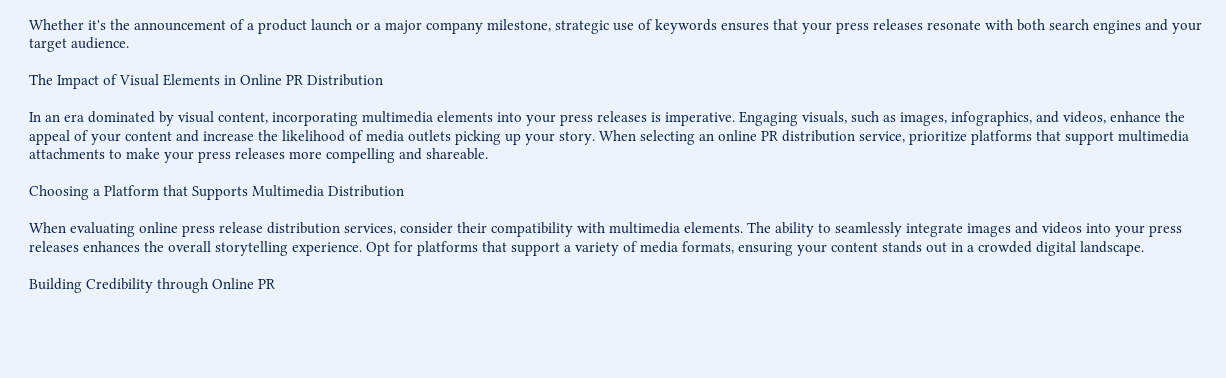Whether it's the announcement of a product launch or a major company milestone, strategic use of keywords ensures that your press releases resonate with both search engines and your target audience.

The Impact of Visual Elements in Online PR Distribution

In an era dominated by visual content, incorporating multimedia elements into your press releases is imperative. Engaging visuals, such as images, infographics, and videos, enhance the appeal of your content and increase the likelihood of media outlets picking up your story. When selecting an online PR distribution service, prioritize platforms that support multimedia attachments to make your press releases more compelling and shareable.

Choosing a Platform that Supports Multimedia Distribution

When evaluating online press release distribution services, consider their compatibility with multimedia elements. The ability to seamlessly integrate images and videos into your press releases enhances the overall storytelling experience. Opt for platforms that support a variety of media formats, ensuring your content stands out in a crowded digital landscape.

Building Credibility through Online PR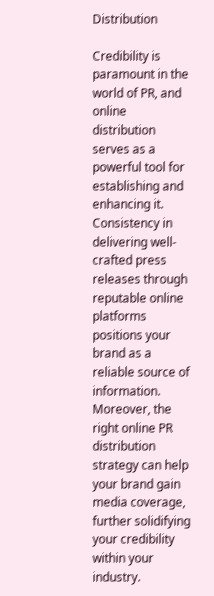Distribution

Credibility is paramount in the world of PR, and online distribution serves as a powerful tool for establishing and enhancing it. Consistency in delivering well-crafted press releases through reputable online platforms positions your brand as a reliable source of information. Moreover, the right online PR distribution strategy can help your brand gain media coverage, further solidifying your credibility within your industry.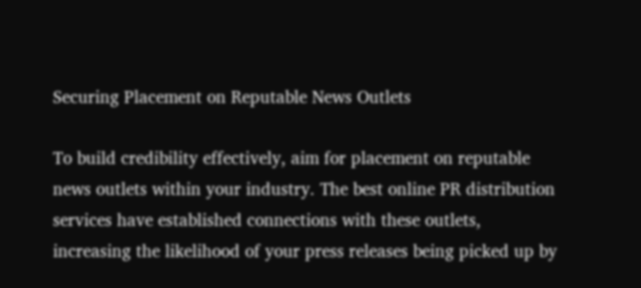Securing Placement on Reputable News Outlets

To build credibility effectively, aim for placement on reputable news outlets within your industry. The best online PR distribution services have established connections with these outlets, increasing the likelihood of your press releases being picked up by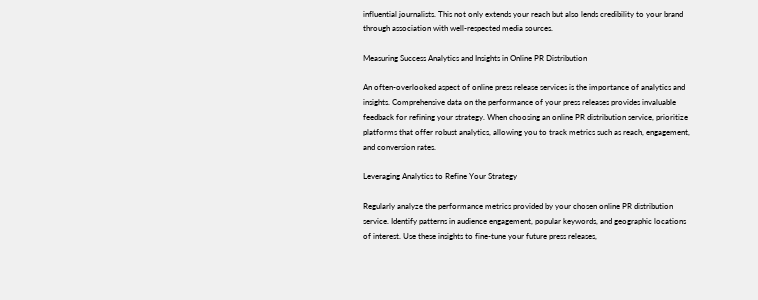influential journalists. This not only extends your reach but also lends credibility to your brand through association with well-respected media sources.

Measuring Success Analytics and Insights in Online PR Distribution

An often-overlooked aspect of online press release services is the importance of analytics and insights. Comprehensive data on the performance of your press releases provides invaluable feedback for refining your strategy. When choosing an online PR distribution service, prioritize platforms that offer robust analytics, allowing you to track metrics such as reach, engagement, and conversion rates.

Leveraging Analytics to Refine Your Strategy

Regularly analyze the performance metrics provided by your chosen online PR distribution service. Identify patterns in audience engagement, popular keywords, and geographic locations of interest. Use these insights to fine-tune your future press releases,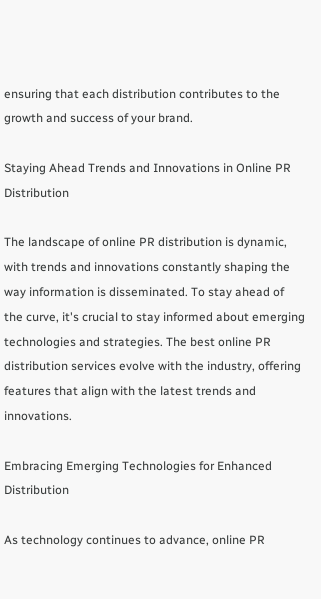ensuring that each distribution contributes to the growth and success of your brand.

Staying Ahead Trends and Innovations in Online PR Distribution

The landscape of online PR distribution is dynamic, with trends and innovations constantly shaping the way information is disseminated. To stay ahead of the curve, it's crucial to stay informed about emerging technologies and strategies. The best online PR distribution services evolve with the industry, offering features that align with the latest trends and innovations.

Embracing Emerging Technologies for Enhanced Distribution

As technology continues to advance, online PR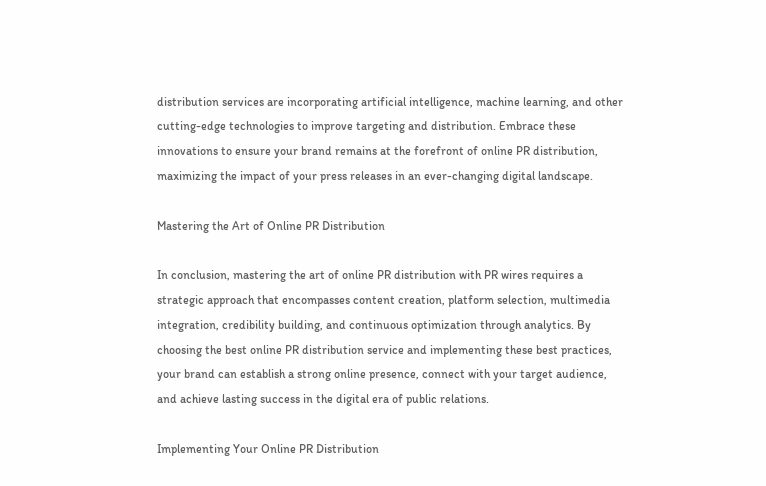distribution services are incorporating artificial intelligence, machine learning, and other cutting-edge technologies to improve targeting and distribution. Embrace these innovations to ensure your brand remains at the forefront of online PR distribution, maximizing the impact of your press releases in an ever-changing digital landscape.

Mastering the Art of Online PR Distribution

In conclusion, mastering the art of online PR distribution with PR wires requires a strategic approach that encompasses content creation, platform selection, multimedia integration, credibility building, and continuous optimization through analytics. By choosing the best online PR distribution service and implementing these best practices, your brand can establish a strong online presence, connect with your target audience, and achieve lasting success in the digital era of public relations.

Implementing Your Online PR Distribution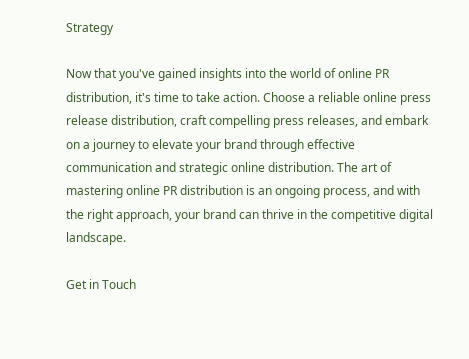Strategy

Now that you've gained insights into the world of online PR distribution, it's time to take action. Choose a reliable online press release distribution, craft compelling press releases, and embark on a journey to elevate your brand through effective communication and strategic online distribution. The art of mastering online PR distribution is an ongoing process, and with the right approach, your brand can thrive in the competitive digital landscape.

Get in Touch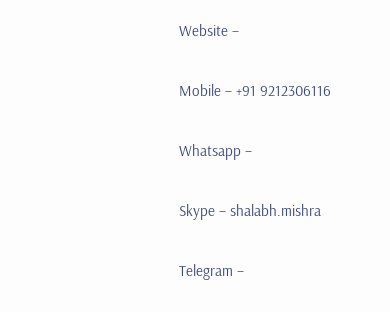Website –

Mobile – +91 9212306116

Whatsapp –

Skype – shalabh.mishra

Telegram –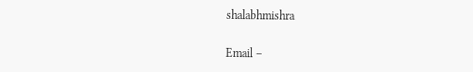shalabhmishra

Email –